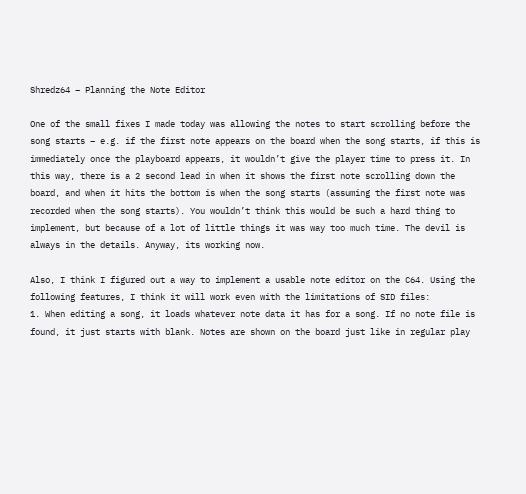Shredz64 – Planning the Note Editor

One of the small fixes I made today was allowing the notes to start scrolling before the song starts – e.g. if the first note appears on the board when the song starts, if this is immediately once the playboard appears, it wouldn’t give the player time to press it. In this way, there is a 2 second lead in when it shows the first note scrolling down the board, and when it hits the bottom is when the song starts (assuming the first note was recorded when the song starts). You wouldn’t think this would be such a hard thing to implement, but because of a lot of little things it was way too much time. The devil is always in the details. Anyway, its working now.

Also, I think I figured out a way to implement a usable note editor on the C64. Using the following features, I think it will work even with the limitations of SID files:
1. When editing a song, it loads whatever note data it has for a song. If no note file is found, it just starts with blank. Notes are shown on the board just like in regular play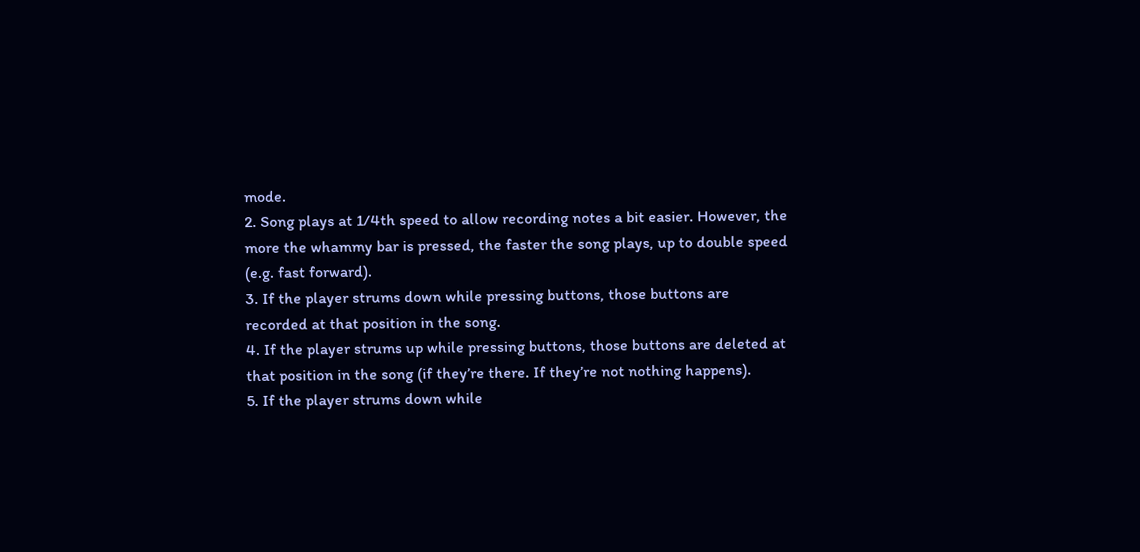mode.
2. Song plays at 1/4th speed to allow recording notes a bit easier. However, the more the whammy bar is pressed, the faster the song plays, up to double speed (e.g. fast forward).
3. If the player strums down while pressing buttons, those buttons are recorded at that position in the song.
4. If the player strums up while pressing buttons, those buttons are deleted at that position in the song (if they’re there. If they’re not nothing happens).
5. If the player strums down while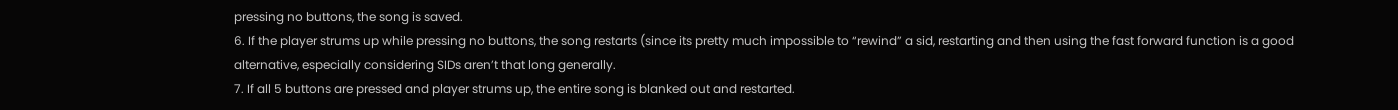pressing no buttons, the song is saved.
6. If the player strums up while pressing no buttons, the song restarts (since its pretty much impossible to “rewind” a sid, restarting and then using the fast forward function is a good alternative, especially considering SIDs aren’t that long generally.
7. If all 5 buttons are pressed and player strums up, the entire song is blanked out and restarted.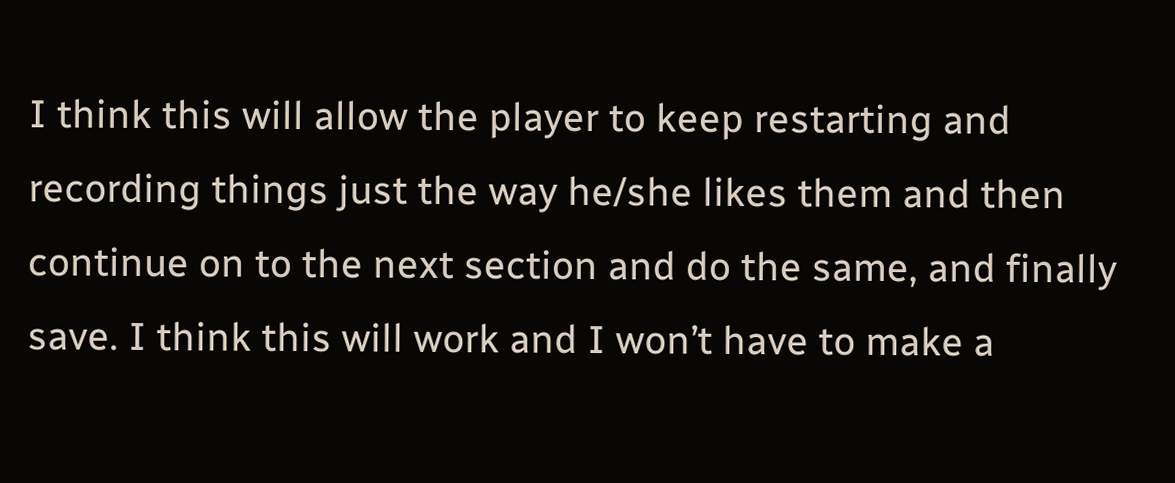I think this will allow the player to keep restarting and recording things just the way he/she likes them and then continue on to the next section and do the same, and finally save. I think this will work and I won’t have to make a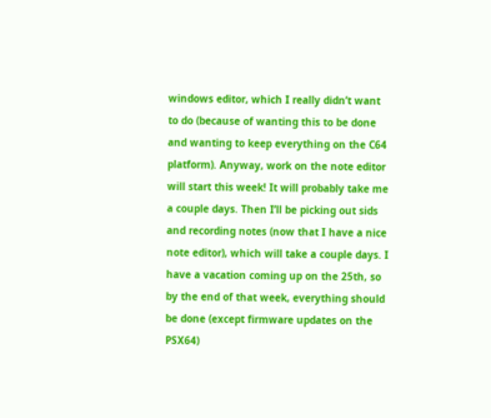windows editor, which I really didn’t want to do (because of wanting this to be done and wanting to keep everything on the C64 platform). Anyway, work on the note editor will start this week! It will probably take me a couple days. Then I’ll be picking out sids and recording notes (now that I have a nice note editor), which will take a couple days. I have a vacation coming up on the 25th, so by the end of that week, everything should be done (except firmware updates on the PSX64)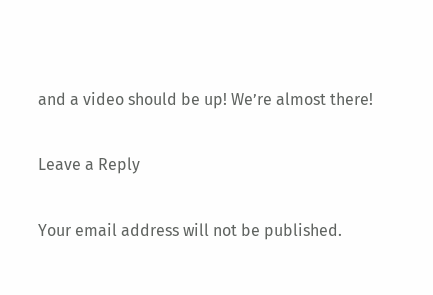and a video should be up! We’re almost there!

Leave a Reply

Your email address will not be published.